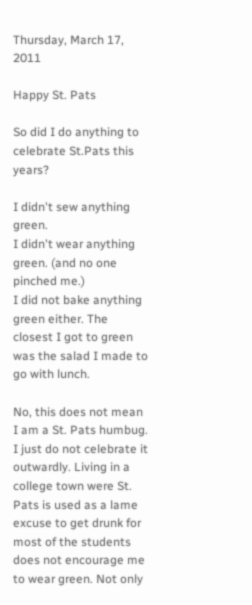Thursday, March 17, 2011

Happy St. Pats

So did I do anything to celebrate St.Pats this years?

I didn't sew anything green.
I didn't wear anything green. (and no one pinched me.)
I did not bake anything green either. The closest I got to green was the salad I made to go with lunch.

No, this does not mean I am a St. Pats humbug. I just do not celebrate it outwardly. Living in a college town were St. Pats is used as a lame excuse to get drunk for most of the students does not encourage me to wear green. Not only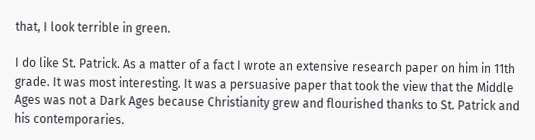that, I look terrible in green.

I do like St. Patrick. As a matter of a fact I wrote an extensive research paper on him in 11th grade. It was most interesting. It was a persuasive paper that took the view that the Middle Ages was not a Dark Ages because Christianity grew and flourished thanks to St. Patrick and his contemporaries.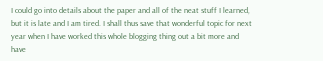I could go into details about the paper and all of the neat stuff I learned, but it is late and I am tired. I shall thus save that wonderful topic for next year when I have worked this whole blogging thing out a bit more and have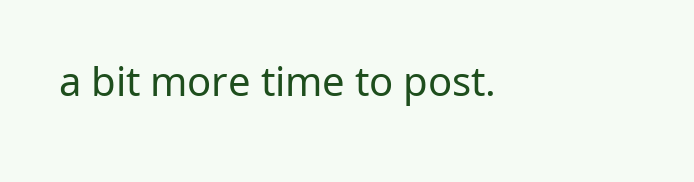a bit more time to post.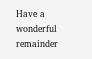Have a wonderful remainder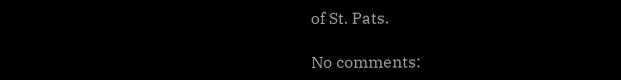of St. Pats.

No comments: